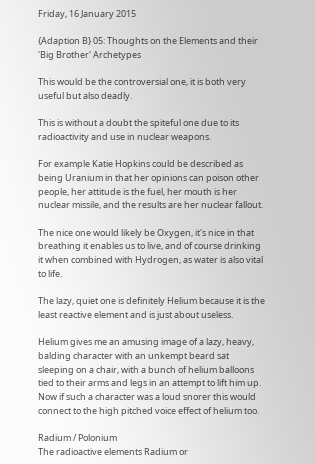Friday, 16 January 2015

{Adaption B} 05: Thoughts on the Elements and their 'Big Brother' Archetypes

This would be the controversial one, it is both very useful but also deadly.

This is without a doubt the spiteful one due to its radioactivity and use in nuclear weapons.

For example Katie Hopkins could be described as being Uranium in that her opinions can poison other people, her attitude is the fuel, her mouth is her nuclear missile, and the results are her nuclear fallout.

The nice one would likely be Oxygen, it's nice in that breathing it enables us to live, and of course drinking it when combined with Hydrogen, as water is also vital to life.

The lazy, quiet one is definitely Helium because it is the least reactive element and is just about useless.

Helium gives me an amusing image of a lazy, heavy, balding character with an unkempt beard sat sleeping on a chair, with a bunch of helium balloons tied to their arms and legs in an attempt to lift him up. Now if such a character was a loud snorer this would connect to the high pitched voice effect of helium too.

Radium / Polonium
The radioactive elements Radium or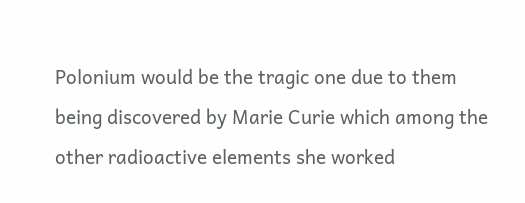Polonium would be the tragic one due to them being discovered by Marie Curie which among the other radioactive elements she worked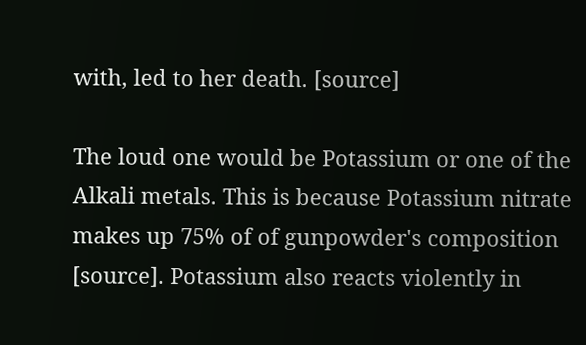with, led to her death. [source]

The loud one would be Potassium or one of the Alkali metals. This is because Potassium nitrate makes up 75% of of gunpowder's composition [source]. Potassium also reacts violently in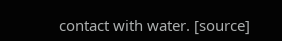contact with water. [source]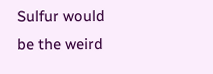Sulfur would be the weird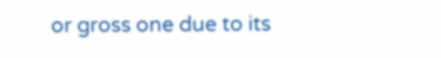or gross one due to its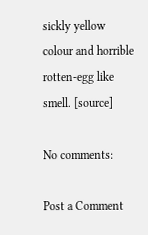sickly yellow colour and horrible rotten-egg like smell. [source]

No comments:

Post a Comment